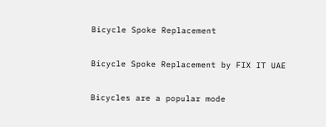Bicycle Spoke Replacement

Bicycle Spoke Replacement by FIX IT UAE

Bicycles are a popular mode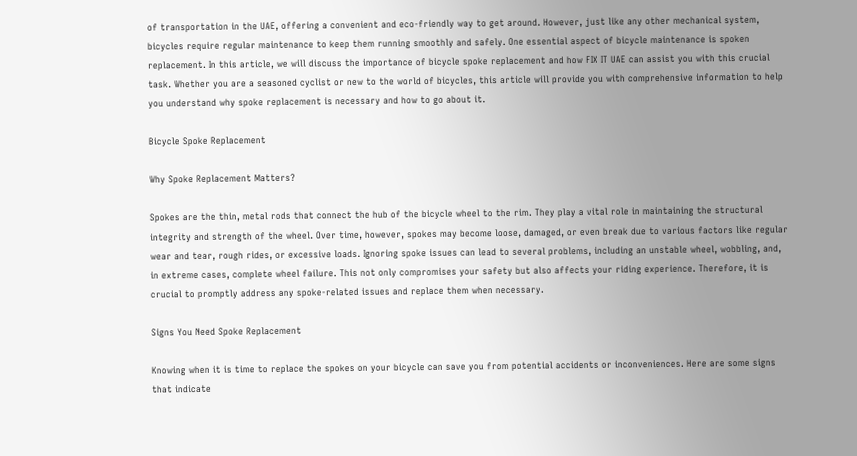of transportation in the UAE, offering a convenient and eco-friendly way to get around. However, just like any other mechanical system, bicycles require regular maintenance to keep them running smoothly and safely. One essential aspect of bicycle maintenance is spoken replacement. In this article, we will discuss the importance of bicycle spoke replacement and how FIX IT UAE can assist you with this crucial task. Whether you are a seasoned cyclist or new to the world of bicycles, this article will provide you with comprehensive information to help you understand why spoke replacement is necessary and how to go about it.

Bicycle Spoke Replacement

Why Spoke Replacement Matters?

Spokes are the thin, metal rods that connect the hub of the bicycle wheel to the rim. They play a vital role in maintaining the structural integrity and strength of the wheel. Over time, however, spokes may become loose, damaged, or even break due to various factors like regular wear and tear, rough rides, or excessive loads. Ignoring spoke issues can lead to several problems, including an unstable wheel, wobbling, and, in extreme cases, complete wheel failure. This not only compromises your safety but also affects your riding experience. Therefore, it is crucial to promptly address any spoke-related issues and replace them when necessary.

Signs You Need Spoke Replacement

Knowing when it is time to replace the spokes on your bicycle can save you from potential accidents or inconveniences. Here are some signs that indicate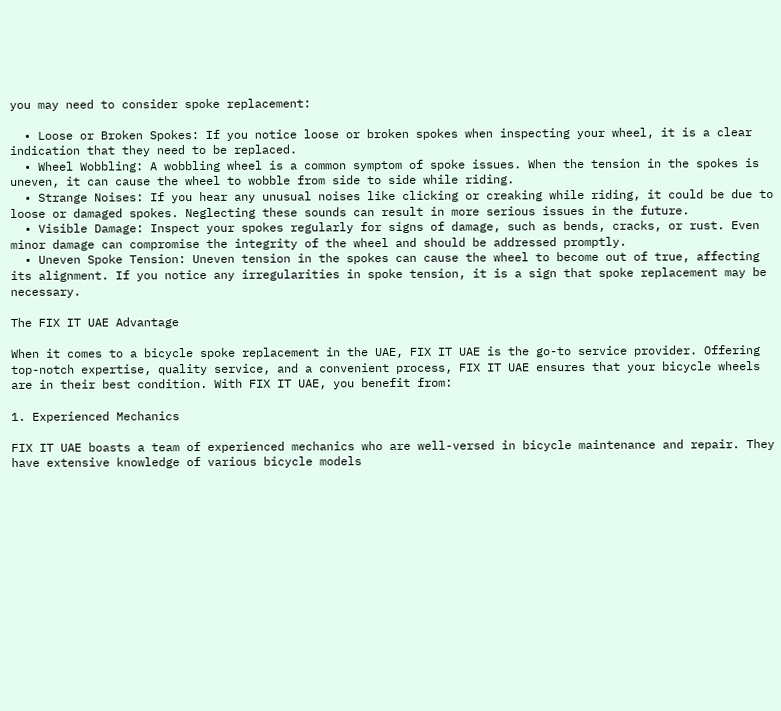you may need to consider spoke replacement:

  • Loose or Broken Spokes: If you notice loose or broken spokes when inspecting your wheel, it is a clear indication that they need to be replaced.
  • Wheel Wobbling: A wobbling wheel is a common symptom of spoke issues. When the tension in the spokes is uneven, it can cause the wheel to wobble from side to side while riding.
  • Strange Noises: If you hear any unusual noises like clicking or creaking while riding, it could be due to loose or damaged spokes. Neglecting these sounds can result in more serious issues in the future.
  • Visible Damage: Inspect your spokes regularly for signs of damage, such as bends, cracks, or rust. Even minor damage can compromise the integrity of the wheel and should be addressed promptly.
  • Uneven Spoke Tension: Uneven tension in the spokes can cause the wheel to become out of true, affecting its alignment. If you notice any irregularities in spoke tension, it is a sign that spoke replacement may be necessary.

The FIX IT UAE Advantage

When it comes to a bicycle spoke replacement in the UAE, FIX IT UAE is the go-to service provider. Offering top-notch expertise, quality service, and a convenient process, FIX IT UAE ensures that your bicycle wheels are in their best condition. With FIX IT UAE, you benefit from:

1. Experienced Mechanics

FIX IT UAE boasts a team of experienced mechanics who are well-versed in bicycle maintenance and repair. They have extensive knowledge of various bicycle models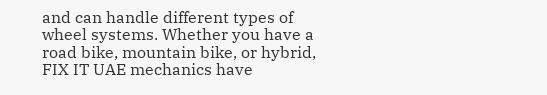and can handle different types of wheel systems. Whether you have a road bike, mountain bike, or hybrid, FIX IT UAE mechanics have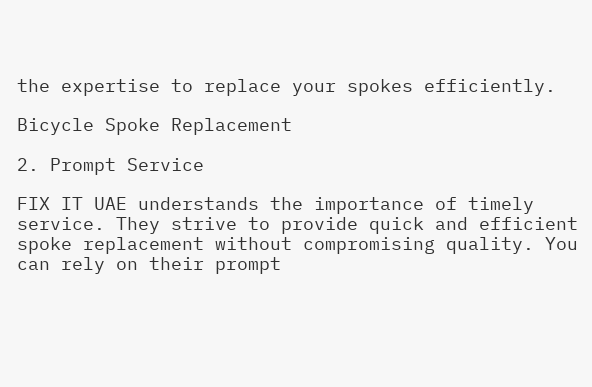the expertise to replace your spokes efficiently.

Bicycle Spoke Replacement

2. Prompt Service

FIX IT UAE understands the importance of timely service. They strive to provide quick and efficient spoke replacement without compromising quality. You can rely on their prompt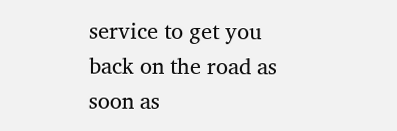service to get you back on the road as soon as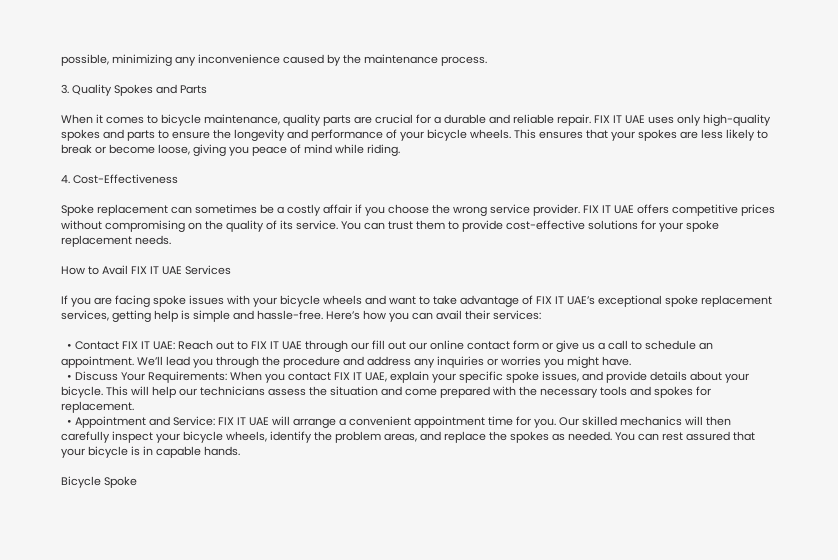possible, minimizing any inconvenience caused by the maintenance process.

3. Quality Spokes and Parts

When it comes to bicycle maintenance, quality parts are crucial for a durable and reliable repair. FIX IT UAE uses only high-quality spokes and parts to ensure the longevity and performance of your bicycle wheels. This ensures that your spokes are less likely to break or become loose, giving you peace of mind while riding.

4. Cost-Effectiveness

Spoke replacement can sometimes be a costly affair if you choose the wrong service provider. FIX IT UAE offers competitive prices without compromising on the quality of its service. You can trust them to provide cost-effective solutions for your spoke replacement needs.

How to Avail FIX IT UAE Services

If you are facing spoke issues with your bicycle wheels and want to take advantage of FIX IT UAE’s exceptional spoke replacement services, getting help is simple and hassle-free. Here’s how you can avail their services:

  • Contact FIX IT UAE: Reach out to FIX IT UAE through our fill out our online contact form or give us a call to schedule an appointment. We’ll lead you through the procedure and address any inquiries or worries you might have.
  • Discuss Your Requirements: When you contact FIX IT UAE, explain your specific spoke issues, and provide details about your bicycle. This will help our technicians assess the situation and come prepared with the necessary tools and spokes for replacement.
  • Appointment and Service: FIX IT UAE will arrange a convenient appointment time for you. Our skilled mechanics will then carefully inspect your bicycle wheels, identify the problem areas, and replace the spokes as needed. You can rest assured that your bicycle is in capable hands.

Bicycle Spoke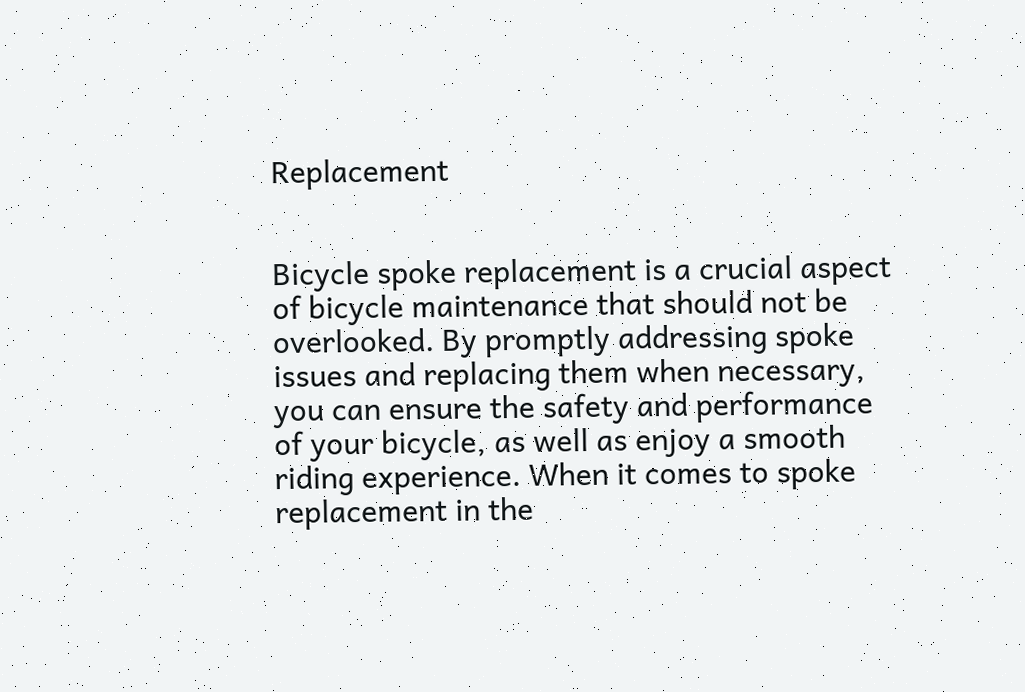Replacement


Bicycle spoke replacement is a crucial aspect of bicycle maintenance that should not be overlooked. By promptly addressing spoke issues and replacing them when necessary, you can ensure the safety and performance of your bicycle, as well as enjoy a smooth riding experience. When it comes to spoke replacement in the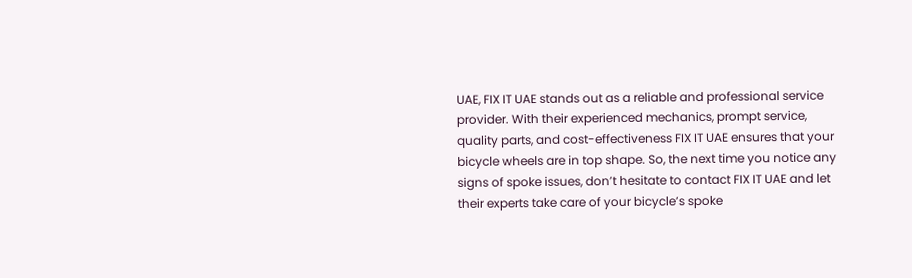UAE, FIX IT UAE stands out as a reliable and professional service provider. With their experienced mechanics, prompt service, quality parts, and cost-effectiveness FIX IT UAE ensures that your bicycle wheels are in top shape. So, the next time you notice any signs of spoke issues, don’t hesitate to contact FIX IT UAE and let their experts take care of your bicycle’s spoke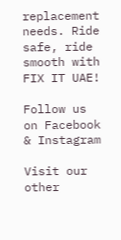replacement needs. Ride safe, ride smooth with FIX IT UAE!

Follow us on Facebook & Instagram

Visit our other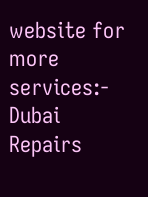website for more services:- Dubai Repairs